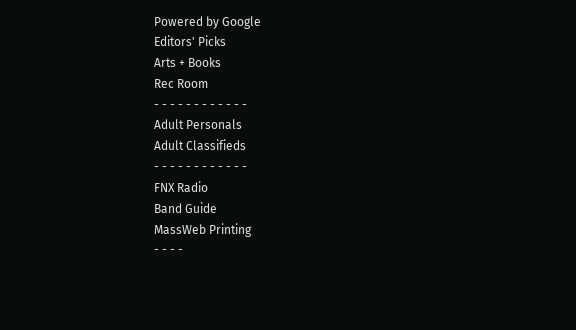Powered by Google
Editors' Picks
Arts + Books
Rec Room
- - - - - - - - - - - -
Adult Personals
Adult Classifieds
- - - - - - - - - - - -
FNX Radio
Band Guide
MassWeb Printing
- - - -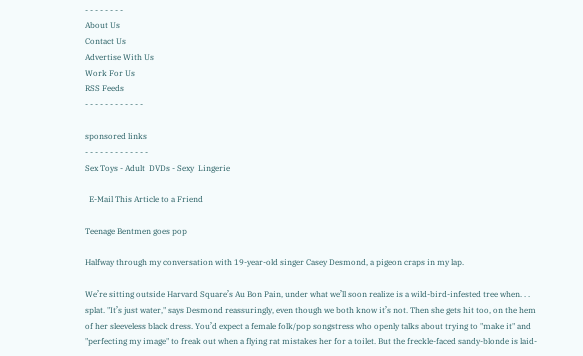- - - - - - - -
About Us
Contact Us
Advertise With Us
Work For Us
RSS Feeds
- - - - - - - - - - - -

sponsored links
- - - - - - - - - - - - -
Sex Toys - Adult  DVDs - Sexy  Lingerie

  E-Mail This Article to a Friend

Teenage Bentmen goes pop

Halfway through my conversation with 19-year-old singer Casey Desmond, a pigeon craps in my lap.

We’re sitting outside Harvard Square’s Au Bon Pain, under what we’ll soon realize is a wild-bird-infested tree when. . . splat. "It’s just water," says Desmond reassuringly, even though we both know it’s not. Then she gets hit too, on the hem of her sleeveless black dress. You’d expect a female folk/pop songstress who openly talks about trying to "make it" and "perfecting my image" to freak out when a flying rat mistakes her for a toilet. But the freckle-faced sandy-blonde is laid-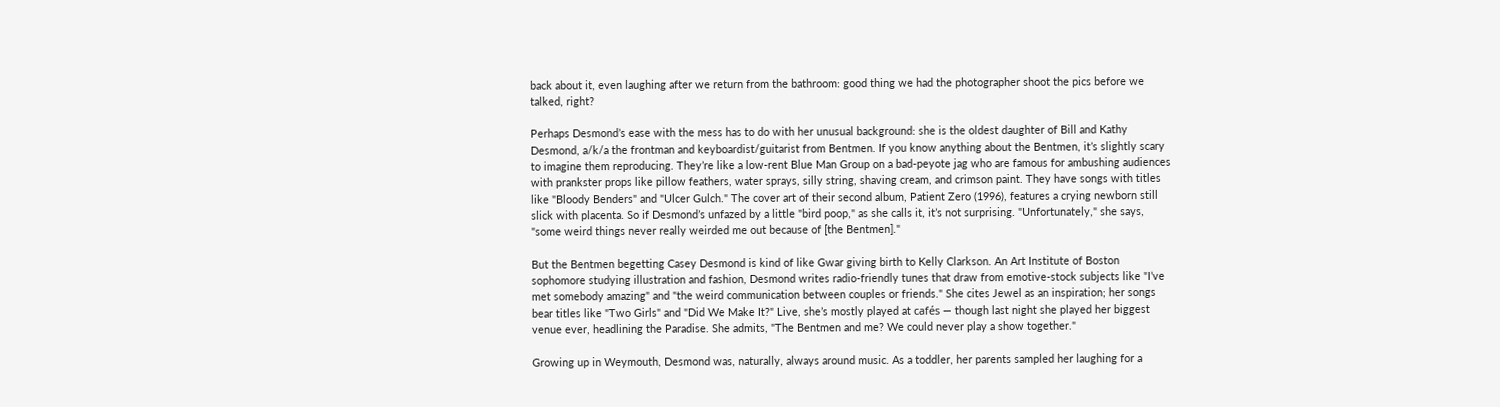back about it, even laughing after we return from the bathroom: good thing we had the photographer shoot the pics before we talked, right?

Perhaps Desmond’s ease with the mess has to do with her unusual background: she is the oldest daughter of Bill and Kathy Desmond, a/k/a the frontman and keyboardist/guitarist from Bentmen. If you know anything about the Bentmen, it’s slightly scary to imagine them reproducing. They’re like a low-rent Blue Man Group on a bad-peyote jag who are famous for ambushing audiences with prankster props like pillow feathers, water sprays, silly string, shaving cream, and crimson paint. They have songs with titles like "Bloody Benders" and "Ulcer Gulch." The cover art of their second album, Patient Zero (1996), features a crying newborn still slick with placenta. So if Desmond’s unfazed by a little "bird poop," as she calls it, it’s not surprising. "Unfortunately," she says, "some weird things never really weirded me out because of [the Bentmen]."

But the Bentmen begetting Casey Desmond is kind of like Gwar giving birth to Kelly Clarkson. An Art Institute of Boston sophomore studying illustration and fashion, Desmond writes radio-friendly tunes that draw from emotive-stock subjects like "I’ve met somebody amazing" and "the weird communication between couples or friends." She cites Jewel as an inspiration; her songs bear titles like "Two Girls" and "Did We Make It?" Live, she’s mostly played at cafés — though last night she played her biggest venue ever, headlining the Paradise. She admits, "The Bentmen and me? We could never play a show together."

Growing up in Weymouth, Desmond was, naturally, always around music. As a toddler, her parents sampled her laughing for a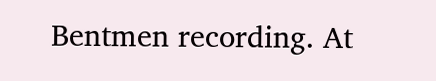Bentmen recording. At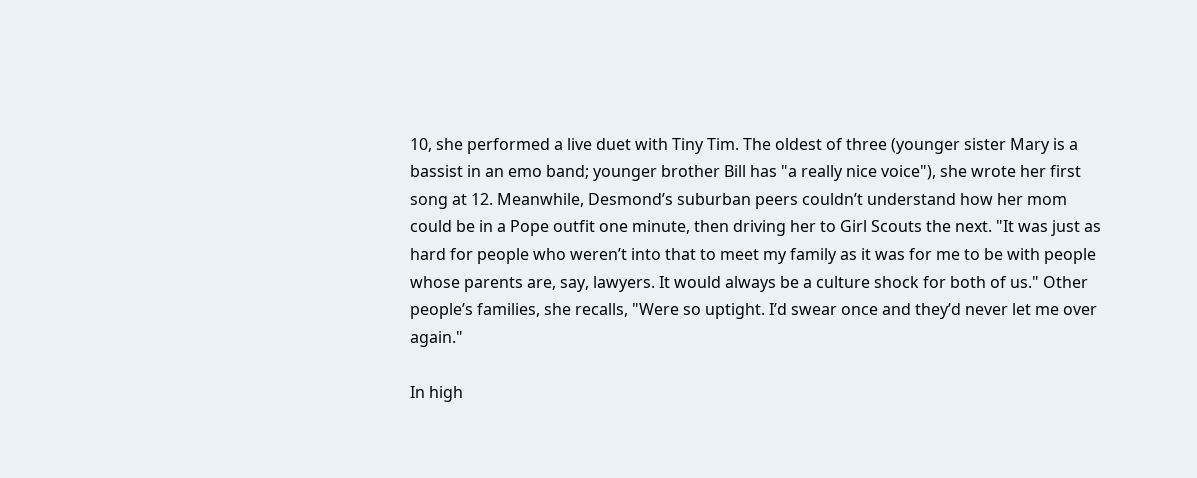10, she performed a live duet with Tiny Tim. The oldest of three (younger sister Mary is a bassist in an emo band; younger brother Bill has "a really nice voice"), she wrote her first song at 12. Meanwhile, Desmond’s suburban peers couldn’t understand how her mom could be in a Pope outfit one minute, then driving her to Girl Scouts the next. "It was just as hard for people who weren’t into that to meet my family as it was for me to be with people whose parents are, say, lawyers. It would always be a culture shock for both of us." Other people’s families, she recalls, "Were so uptight. I’d swear once and they’d never let me over again."

In high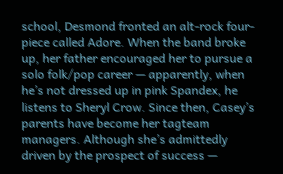school, Desmond fronted an alt-rock four-piece called Adore. When the band broke up, her father encouraged her to pursue a solo folk/pop career — apparently, when he’s not dressed up in pink Spandex, he listens to Sheryl Crow. Since then, Casey’s parents have become her tagteam managers. Although she’s admittedly driven by the prospect of success —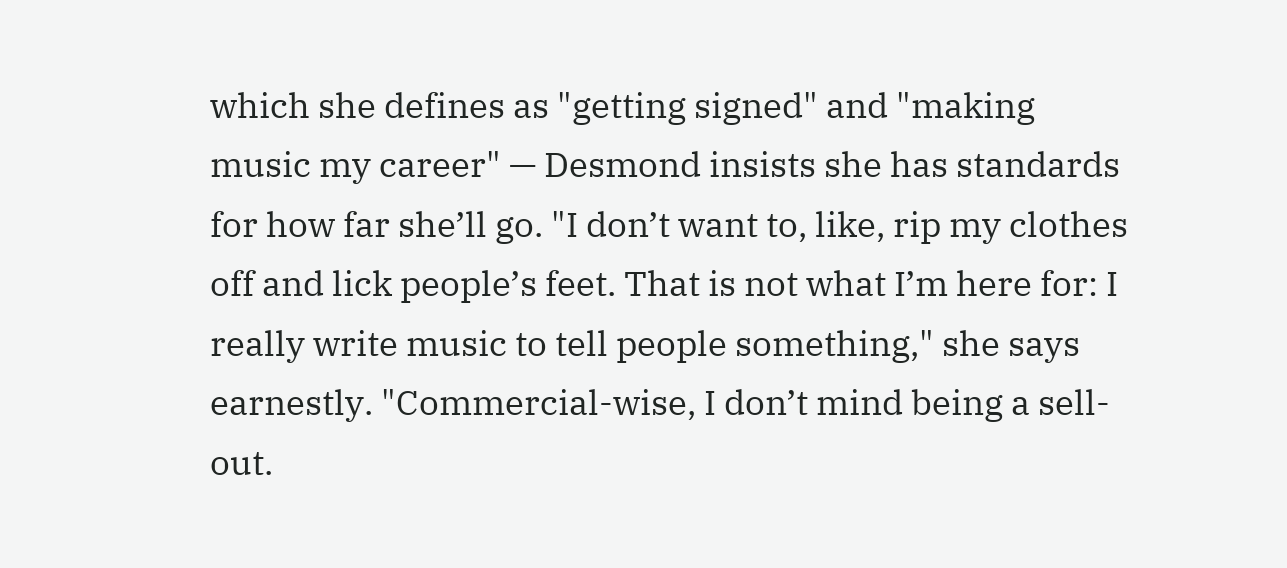which she defines as "getting signed" and "making music my career" — Desmond insists she has standards for how far she’ll go. "I don’t want to, like, rip my clothes off and lick people’s feet. That is not what I’m here for: I really write music to tell people something," she says earnestly. "Commercial-wise, I don’t mind being a sell-out.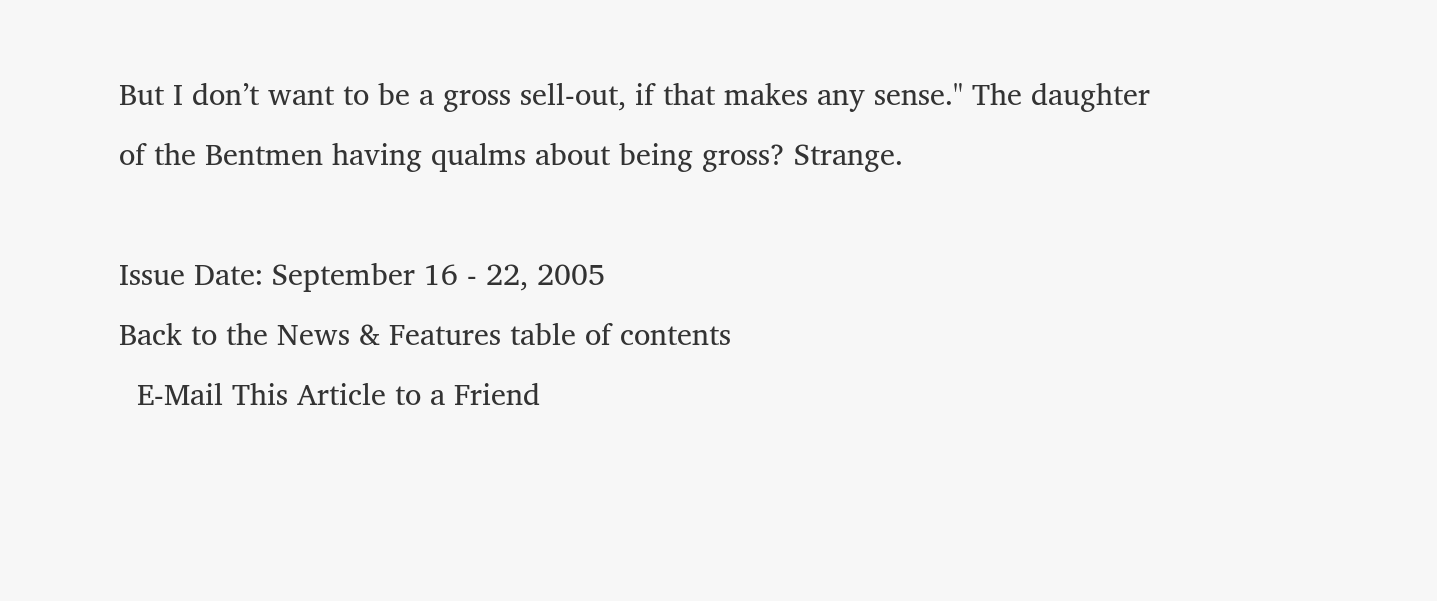But I don’t want to be a gross sell-out, if that makes any sense." The daughter of the Bentmen having qualms about being gross? Strange.

Issue Date: September 16 - 22, 2005
Back to the News & Features table of contents
  E-Mail This Article to a Friend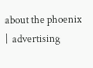about the phoenix |  advertising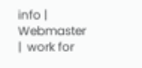info |  Webmaster |  work for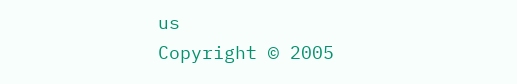us
Copyright © 2005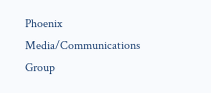Phoenix Media/Communications Group